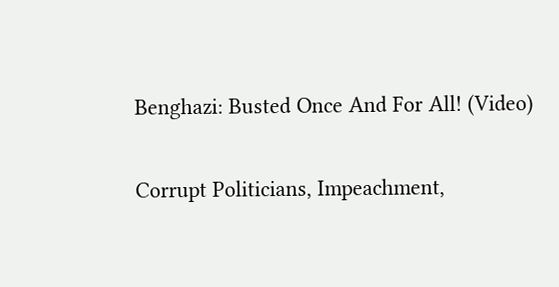Benghazi: Busted Once And For All! (Video)

Corrupt Politicians, Impeachment,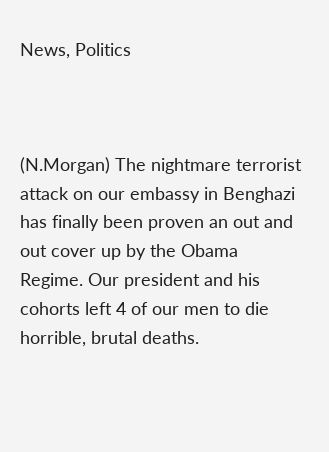News, Politics



(N.Morgan) The nightmare terrorist attack on our embassy in Benghazi has finally been proven an out and out cover up by the Obama Regime. Our president and his cohorts left 4 of our men to die horrible, brutal deaths.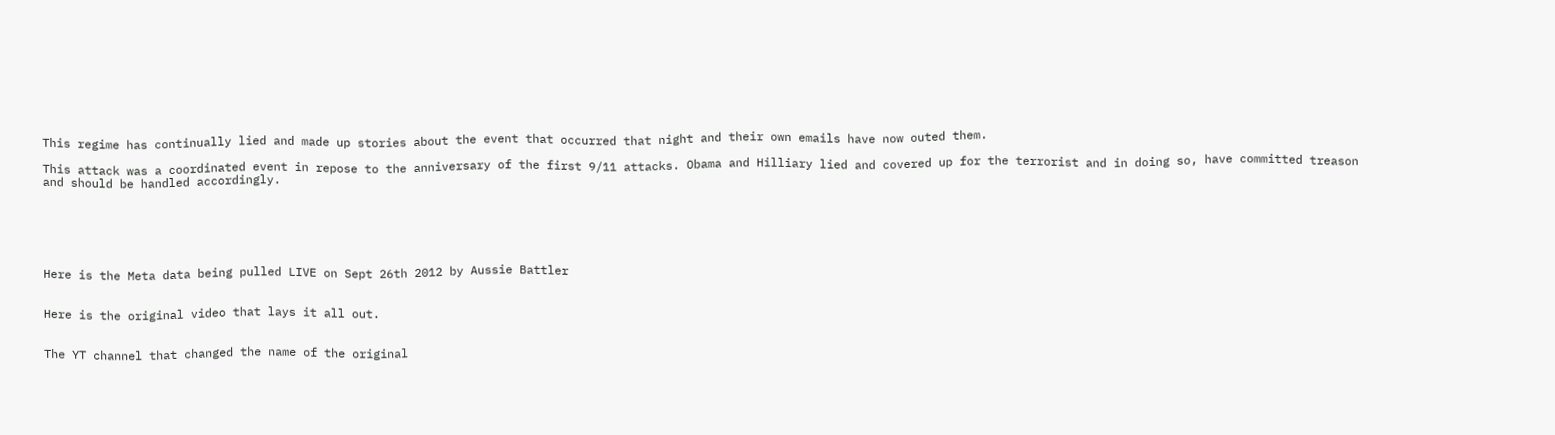This regime has continually lied and made up stories about the event that occurred that night and their own emails have now outed them.

This attack was a coordinated event in repose to the anniversary of the first 9/11 attacks. Obama and Hilliary lied and covered up for the terrorist and in doing so, have committed treason and should be handled accordingly.






Here is the Meta data being pulled LIVE on Sept 26th 2012 by Aussie Battler


Here is the original video that lays it all out.


The YT channel that changed the name of the original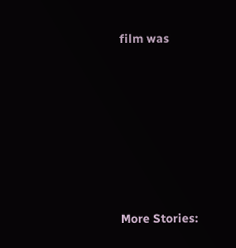film was









More Stories: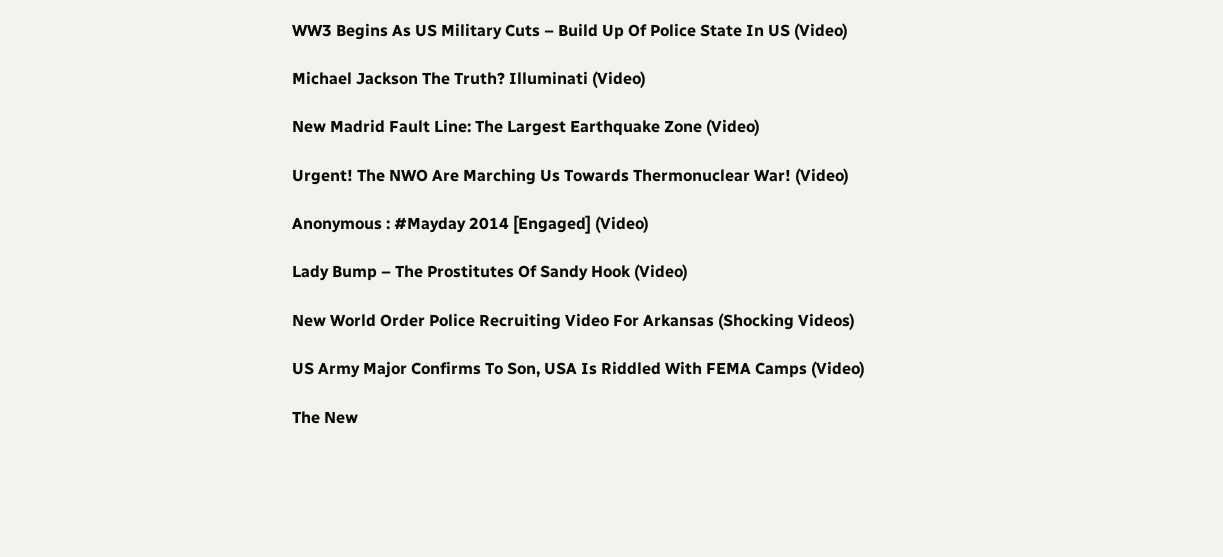WW3 Begins As US Military Cuts – Build Up Of Police State In US (Video)

Michael Jackson The Truth? Illuminati (Video)

New Madrid Fault Line: The Largest Earthquake Zone (Video)

Urgent! The NWO Are Marching Us Towards Thermonuclear War! (Video)

Anonymous : #Mayday 2014 [Engaged] (Video)

Lady Bump – The Prostitutes Of Sandy Hook (Video)

New World Order Police Recruiting Video For Arkansas (Shocking Videos)

US Army Major Confirms To Son, USA Is Riddled With FEMA Camps (Video)

The New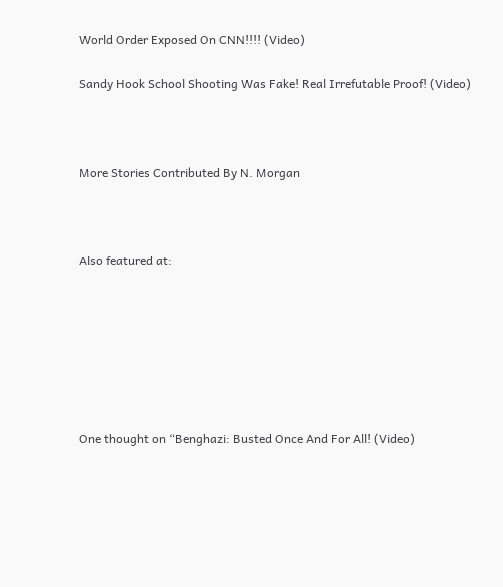World Order Exposed On CNN!!!! (Video)

Sandy Hook School Shooting Was Fake! Real Irrefutable Proof! (Video)



More Stories Contributed By N. Morgan



Also featured at:







One thought on “Benghazi: Busted Once And For All! (Video)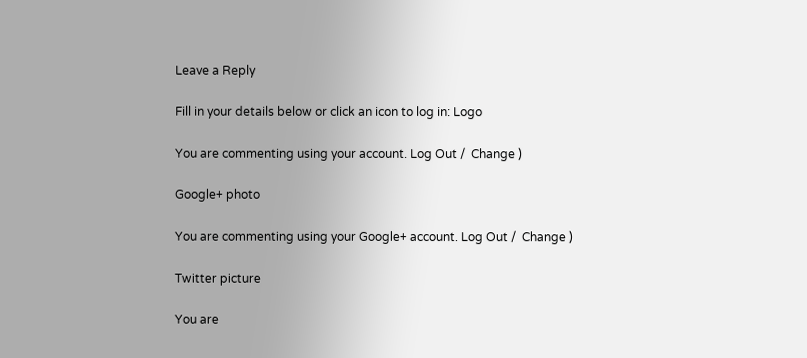Leave a Reply

Fill in your details below or click an icon to log in: Logo

You are commenting using your account. Log Out /  Change )

Google+ photo

You are commenting using your Google+ account. Log Out /  Change )

Twitter picture

You are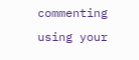commenting using your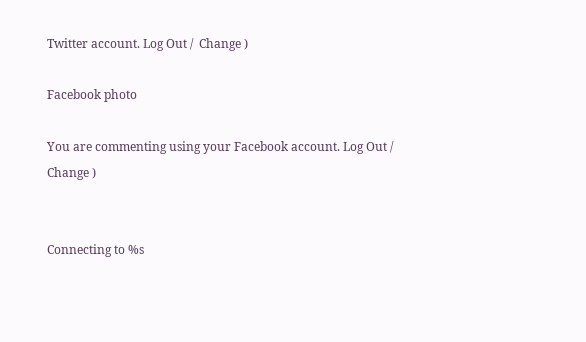Twitter account. Log Out /  Change )

Facebook photo

You are commenting using your Facebook account. Log Out /  Change )


Connecting to %s